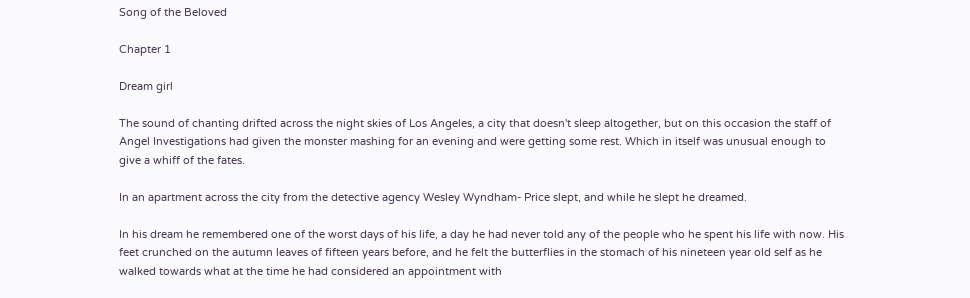Song of the Beloved

Chapter 1

Dream girl

The sound of chanting drifted across the night skies of Los Angeles, a city that doesn't sleep altogether, but on this occasion the staff of Angel Investigations had given the monster mashing for an evening and were getting some rest. Which in itself was unusual enough to give a whiff of the fates.

In an apartment across the city from the detective agency Wesley Wyndham- Price slept, and while he slept he dreamed.

In his dream he remembered one of the worst days of his life, a day he had never told any of the people who he spent his life with now. His feet crunched on the autumn leaves of fifteen years before, and he felt the butterflies in the stomach of his nineteen year old self as he walked towards what at the time he had considered an appointment with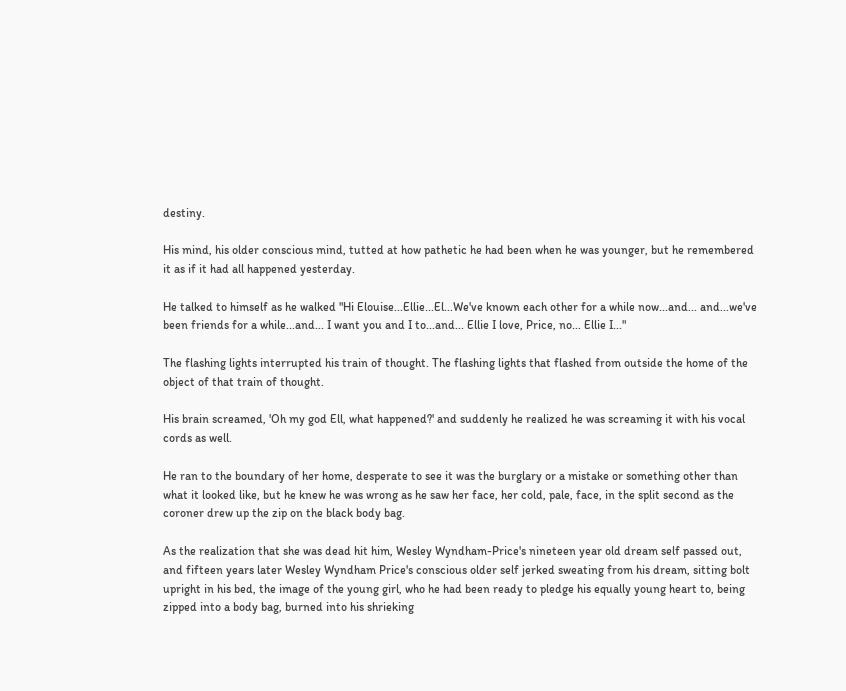destiny.

His mind, his older conscious mind, tutted at how pathetic he had been when he was younger, but he remembered it as if it had all happened yesterday.

He talked to himself as he walked "Hi Elouise...Ellie...El...We've known each other for a while now...and... and...we've been friends for a while...and... I want you and I to...and... Ellie I love, Price, no... Ellie I..."

The flashing lights interrupted his train of thought. The flashing lights that flashed from outside the home of the object of that train of thought.

His brain screamed, 'Oh my god Ell, what happened?' and suddenly he realized he was screaming it with his vocal cords as well.

He ran to the boundary of her home, desperate to see it was the burglary or a mistake or something other than what it looked like, but he knew he was wrong as he saw her face, her cold, pale, face, in the split second as the coroner drew up the zip on the black body bag.

As the realization that she was dead hit him, Wesley Wyndham-Price's nineteen year old dream self passed out, and fifteen years later Wesley Wyndham Price's conscious older self jerked sweating from his dream, sitting bolt upright in his bed, the image of the young girl, who he had been ready to pledge his equally young heart to, being zipped into a body bag, burned into his shrieking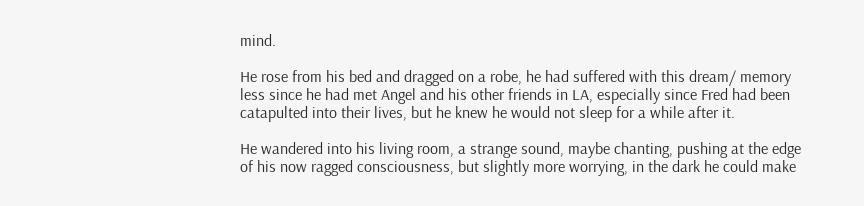mind.

He rose from his bed and dragged on a robe, he had suffered with this dream/ memory less since he had met Angel and his other friends in LA, especially since Fred had been catapulted into their lives, but he knew he would not sleep for a while after it.

He wandered into his living room, a strange sound, maybe chanting, pushing at the edge of his now ragged consciousness, but slightly more worrying, in the dark he could make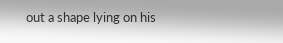out a shape lying on his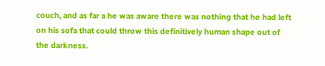couch, and as far a he was aware there was nothing that he had left on his sofa that could throw this definitively human shape out of the darkness.